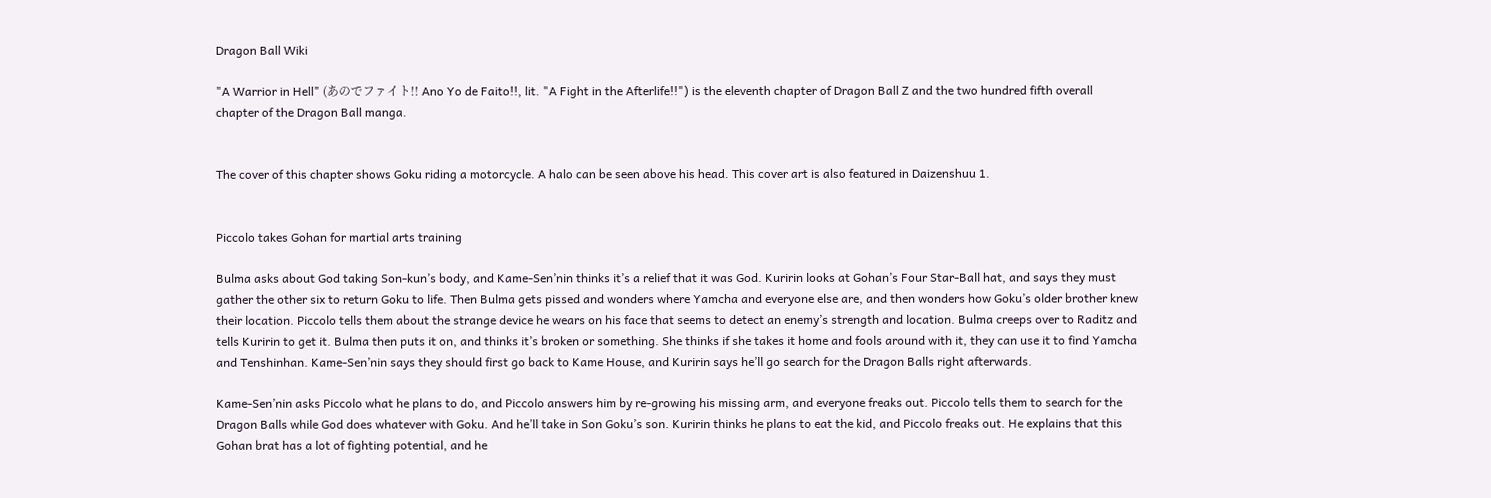Dragon Ball Wiki

"A Warrior in Hell" (あのでファイト!! Ano Yo de Faito!!, lit. "A Fight in the Afterlife!!") is the eleventh chapter of Dragon Ball Z and the two hundred fifth overall chapter of the Dragon Ball manga.


The cover of this chapter shows Goku riding a motorcycle. A halo can be seen above his head. This cover art is also featured in Daizenshuu 1.


Piccolo takes Gohan for martial arts training

Bulma asks about God taking Son-kun’s body, and Kame-Sen’nin thinks it’s a relief that it was God. Kuririn looks at Gohan’s Four Star-Ball hat, and says they must gather the other six to return Goku to life. Then Bulma gets pissed and wonders where Yamcha and everyone else are, and then wonders how Goku’s older brother knew their location. Piccolo tells them about the strange device he wears on his face that seems to detect an enemy’s strength and location. Bulma creeps over to Raditz and tells Kuririn to get it. Bulma then puts it on, and thinks it’s broken or something. She thinks if she takes it home and fools around with it, they can use it to find Yamcha and Tenshinhan. Kame-Sen’nin says they should first go back to Kame House, and Kuririn says he’ll go search for the Dragon Balls right afterwards.

Kame-Sen’nin asks Piccolo what he plans to do, and Piccolo answers him by re-growing his missing arm, and everyone freaks out. Piccolo tells them to search for the Dragon Balls while God does whatever with Goku. And he’ll take in Son Goku’s son. Kuririn thinks he plans to eat the kid, and Piccolo freaks out. He explains that this Gohan brat has a lot of fighting potential, and he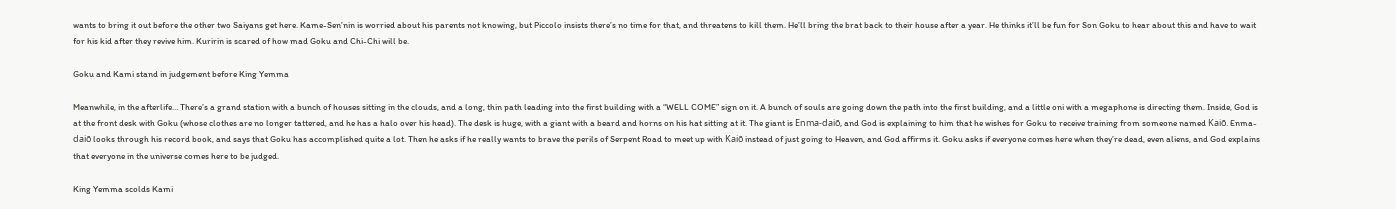wants to bring it out before the other two Saiyans get here. Kame-Sen’nin is worried about his parents not knowing, but Piccolo insists there’s no time for that, and threatens to kill them. He’ll bring the brat back to their house after a year. He thinks it’ll be fun for Son Goku to hear about this and have to wait for his kid after they revive him. Kuririn is scared of how mad Goku and Chi-Chi will be.

Goku and Kami stand in judgement before King Yemma

Meanwhile, in the afterlife… There’s a grand station with a bunch of houses sitting in the clouds, and a long, thin path leading into the first building with a “WELL COME” sign on it. A bunch of souls are going down the path into the first building, and a little oni with a megaphone is directing them. Inside, God is at the front desk with Goku (whose clothes are no longer tattered, and he has a halo over his head). The desk is huge, with a giant with a beard and horns on his hat sitting at it. The giant is Enma-daiō, and God is explaining to him that he wishes for Goku to receive training from someone named Kaiō. Enma-daiō looks through his record book, and says that Goku has accomplished quite a lot. Then he asks if he really wants to brave the perils of Serpent Road to meet up with Kaiō instead of just going to Heaven, and God affirms it. Goku asks if everyone comes here when they’re dead, even aliens, and God explains that everyone in the universe comes here to be judged.

King Yemma scolds Kami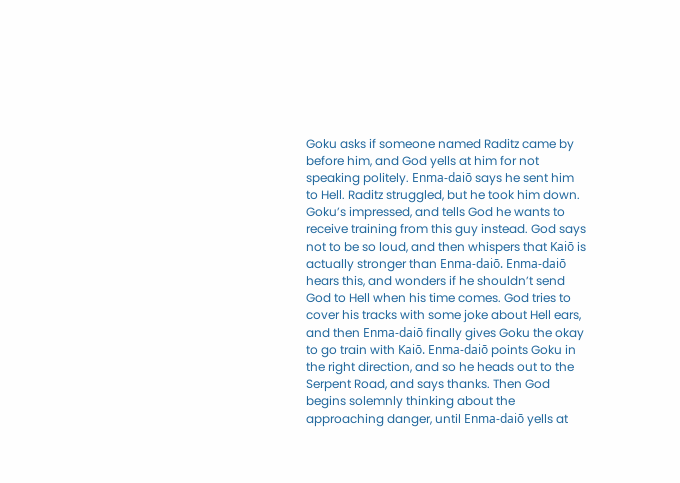Goku asks if someone named Raditz came by before him, and God yells at him for not speaking politely. Enma-daiō says he sent him to Hell. Raditz struggled, but he took him down. Goku’s impressed, and tells God he wants to receive training from this guy instead. God says not to be so loud, and then whispers that Kaiō is actually stronger than Enma-daiō. Enma-daiō hears this, and wonders if he shouldn’t send God to Hell when his time comes. God tries to cover his tracks with some joke about Hell ears, and then Enma-daiō finally gives Goku the okay to go train with Kaiō. Enma-daiō points Goku in the right direction, and so he heads out to the Serpent Road, and says thanks. Then God begins solemnly thinking about the approaching danger, until Enma-daiō yells at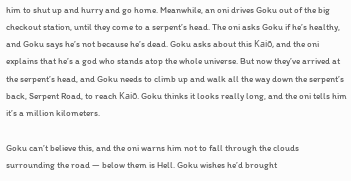him to shut up and hurry and go home. Meanwhile, an oni drives Goku out of the big checkout station, until they come to a serpent’s head. The oni asks Goku if he’s healthy, and Goku says he’s not because he’s dead. Goku asks about this Kaiō, and the oni explains that he’s a god who stands atop the whole universe. But now they’ve arrived at the serpent’s head, and Goku needs to climb up and walk all the way down the serpent’s back, Serpent Road, to reach Kaiō. Goku thinks it looks really long, and the oni tells him it’s a million kilometers.

Goku can’t believe this, and the oni warns him not to fall through the clouds surrounding the road — below them is Hell. Goku wishes he’d brought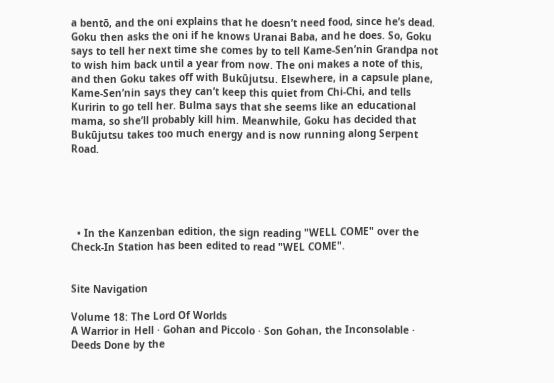a bentō, and the oni explains that he doesn’t need food, since he’s dead. Goku then asks the oni if he knows Uranai Baba, and he does. So, Goku says to tell her next time she comes by to tell Kame-Sen’nin Grandpa not to wish him back until a year from now. The oni makes a note of this, and then Goku takes off with Bukūjutsu. Elsewhere, in a capsule plane, Kame-Sen’nin says they can’t keep this quiet from Chi-Chi, and tells Kuririn to go tell her. Bulma says that she seems like an educational mama, so she’ll probably kill him. Meanwhile, Goku has decided that Bukūjutsu takes too much energy and is now running along Serpent Road.





  • In the Kanzenban edition, the sign reading "WELL COME" over the Check-In Station has been edited to read "WEL COME".


Site Navigation

Volume 18: The Lord Of Worlds
A Warrior in Hell · Gohan and Piccolo · Son Gohan, the Inconsolable · Deeds Done by the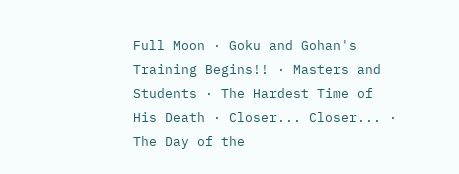Full Moon · Goku and Gohan's Training Begins!! · Masters and Students · The Hardest Time of His Death · Closer... Closer... · The Day of the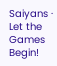Saiyans · Let the Games Begin!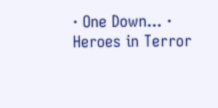· One Down... · Heroes in Terror